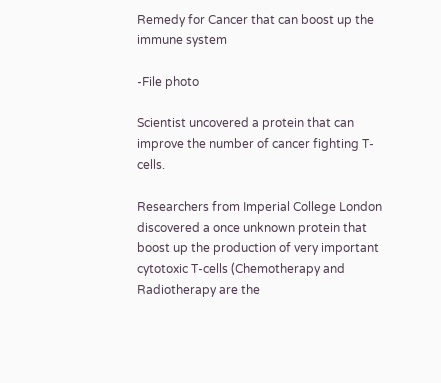Remedy for Cancer that can boost up the immune system

-File photo

Scientist uncovered a protein that can improve the number of cancer fighting T-cells.

Researchers from Imperial College London discovered a once unknown protein that boost up the production of very important cytotoxic T-cells (Chemotherapy and Radiotherapy are the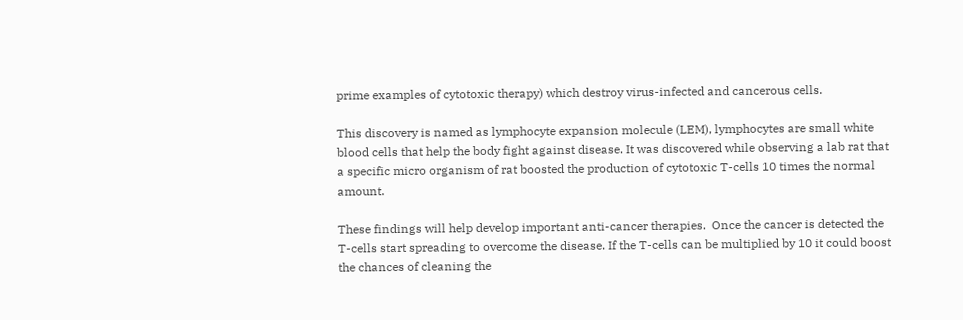prime examples of cytotoxic therapy) which destroy virus-infected and cancerous cells.

This discovery is named as lymphocyte expansion molecule (LEM), lymphocytes are small white blood cells that help the body fight against disease. It was discovered while observing a lab rat that a specific micro organism of rat boosted the production of cytotoxic T-cells 10 times the normal amount.

These findings will help develop important anti-cancer therapies.  Once the cancer is detected the T-cells start spreading to overcome the disease. If the T-cells can be multiplied by 10 it could boost the chances of cleaning the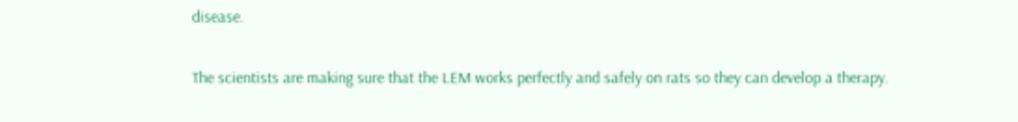disease.

The scientists are making sure that the LEM works perfectly and safely on rats so they can develop a therapy.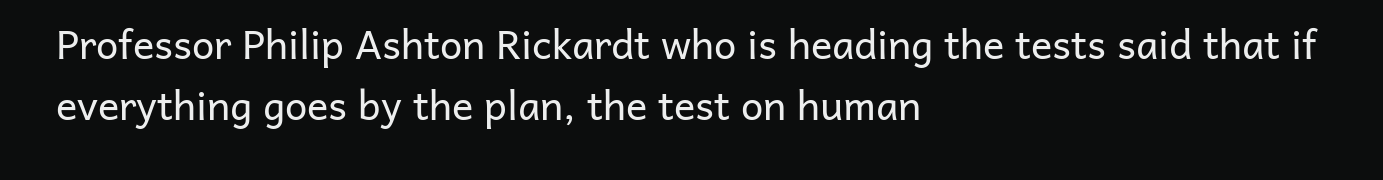Professor Philip Ashton Rickardt who is heading the tests said that if everything goes by the plan, the test on human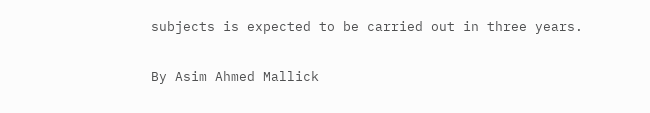subjects is expected to be carried out in three years.

By Asim Ahmed Mallick